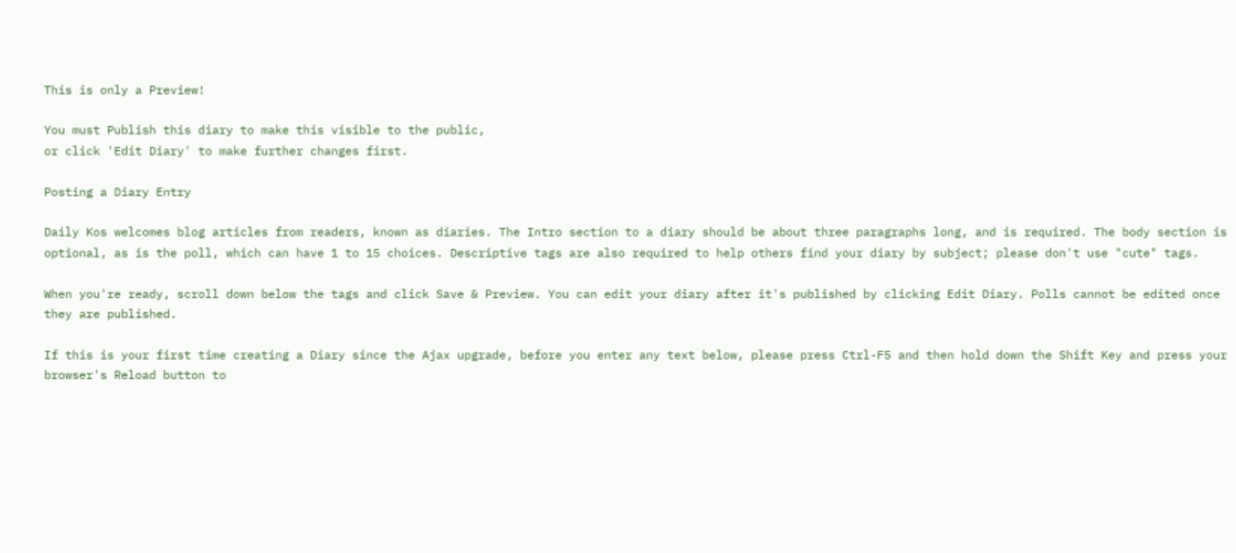This is only a Preview!

You must Publish this diary to make this visible to the public,
or click 'Edit Diary' to make further changes first.

Posting a Diary Entry

Daily Kos welcomes blog articles from readers, known as diaries. The Intro section to a diary should be about three paragraphs long, and is required. The body section is optional, as is the poll, which can have 1 to 15 choices. Descriptive tags are also required to help others find your diary by subject; please don't use "cute" tags.

When you're ready, scroll down below the tags and click Save & Preview. You can edit your diary after it's published by clicking Edit Diary. Polls cannot be edited once they are published.

If this is your first time creating a Diary since the Ajax upgrade, before you enter any text below, please press Ctrl-F5 and then hold down the Shift Key and press your browser's Reload button to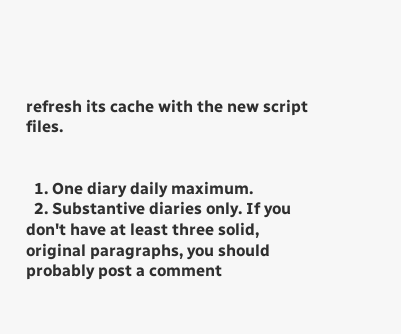refresh its cache with the new script files.


  1. One diary daily maximum.
  2. Substantive diaries only. If you don't have at least three solid, original paragraphs, you should probably post a comment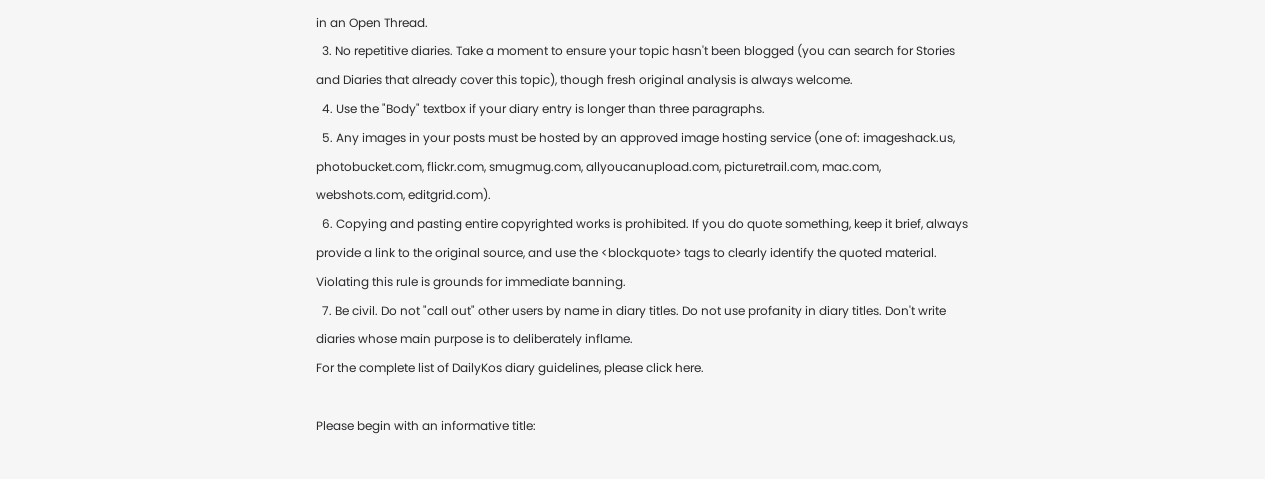in an Open Thread.
  3. No repetitive diaries. Take a moment to ensure your topic hasn't been blogged (you can search for Stories and Diaries that already cover this topic), though fresh original analysis is always welcome.
  4. Use the "Body" textbox if your diary entry is longer than three paragraphs.
  5. Any images in your posts must be hosted by an approved image hosting service (one of: imageshack.us, photobucket.com, flickr.com, smugmug.com, allyoucanupload.com, picturetrail.com, mac.com, webshots.com, editgrid.com).
  6. Copying and pasting entire copyrighted works is prohibited. If you do quote something, keep it brief, always provide a link to the original source, and use the <blockquote> tags to clearly identify the quoted material. Violating this rule is grounds for immediate banning.
  7. Be civil. Do not "call out" other users by name in diary titles. Do not use profanity in diary titles. Don't write diaries whose main purpose is to deliberately inflame.
For the complete list of DailyKos diary guidelines, please click here.

Please begin with an informative title: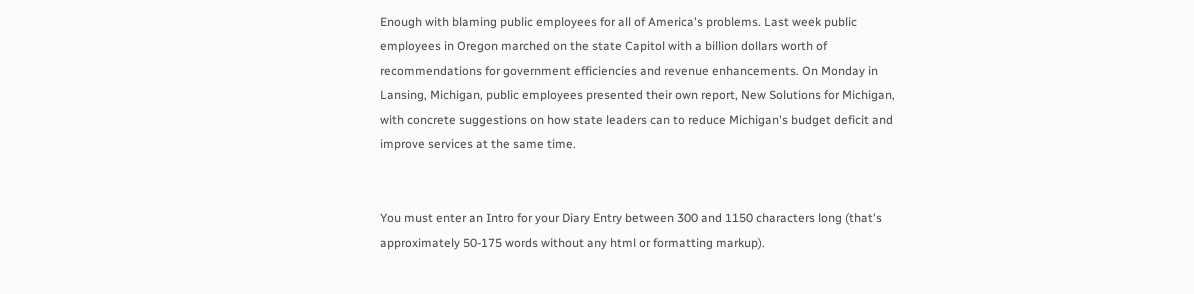Enough with blaming public employees for all of America's problems. Last week public employees in Oregon marched on the state Capitol with a billion dollars worth of recommendations for government efficiencies and revenue enhancements. On Monday in Lansing, Michigan, public employees presented their own report, New Solutions for Michigan, with concrete suggestions on how state leaders can to reduce Michigan's budget deficit and improve services at the same time.


You must enter an Intro for your Diary Entry between 300 and 1150 characters long (that's approximately 50-175 words without any html or formatting markup).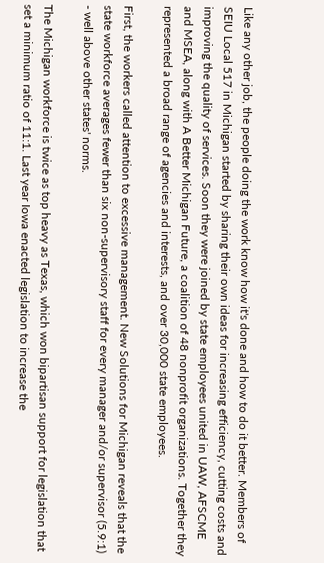Like any other job, the people doing the work know how it's done and how to do it better. Members of SEIU Local 517 in Michigan started by sharing their own ideas for increasing efficiency, cutting costs and improving the quality of services. Soon they were joined by state employees united in UAW, AFSCME and MSEA, along with A Better Michigan Future, a coalition of 48 nonprofit organizations. Together they represented a broad range of agencies and interests, and over 30,000 state employees.

First, the workers called attention to excessive management. New Solutions for Michigan reveals that the state workforce averages fewer than six non-supervisory staff for every manager and/or supervisor (5.9:1) - well above other states' norms.

The Michigan workforce is twice as top heavy as Texas, which won bipartisan support for legislation that set a minimum ratio of 11:1. Last year Iowa enacted legislation to increase the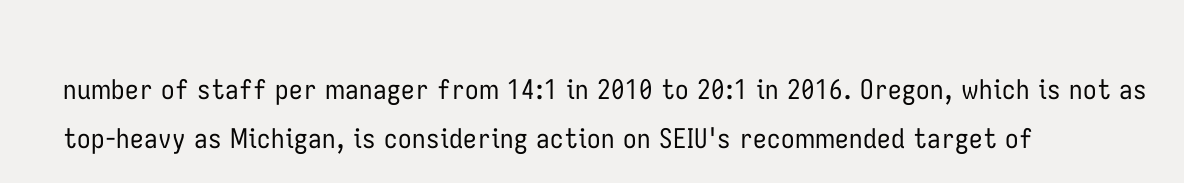number of staff per manager from 14:1 in 2010 to 20:1 in 2016. Oregon, which is not as top-heavy as Michigan, is considering action on SEIU's recommended target of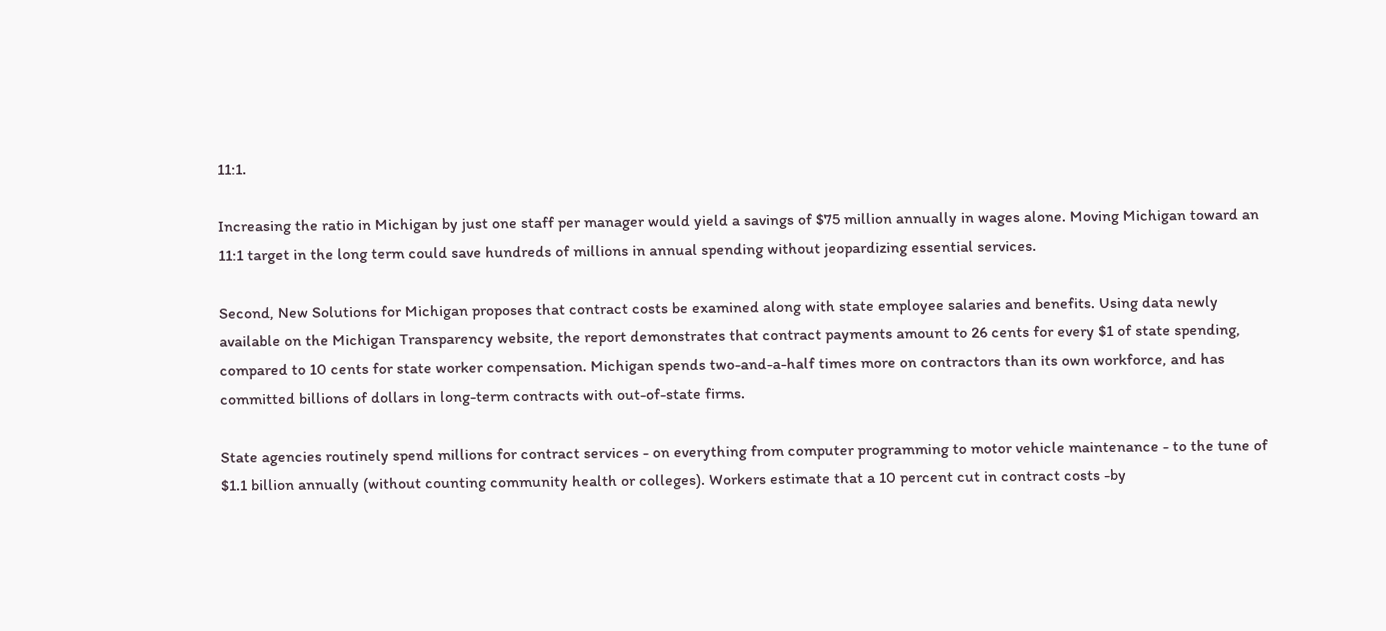11:1.

Increasing the ratio in Michigan by just one staff per manager would yield a savings of $75 million annually in wages alone. Moving Michigan toward an 11:1 target in the long term could save hundreds of millions in annual spending without jeopardizing essential services.

Second, New Solutions for Michigan proposes that contract costs be examined along with state employee salaries and benefits. Using data newly available on the Michigan Transparency website, the report demonstrates that contract payments amount to 26 cents for every $1 of state spending, compared to 10 cents for state worker compensation. Michigan spends two-and-a-half times more on contractors than its own workforce, and has committed billions of dollars in long-term contracts with out-of-state firms.

State agencies routinely spend millions for contract services - on everything from computer programming to motor vehicle maintenance - to the tune of $1.1 billion annually (without counting community health or colleges). Workers estimate that a 10 percent cut in contract costs -by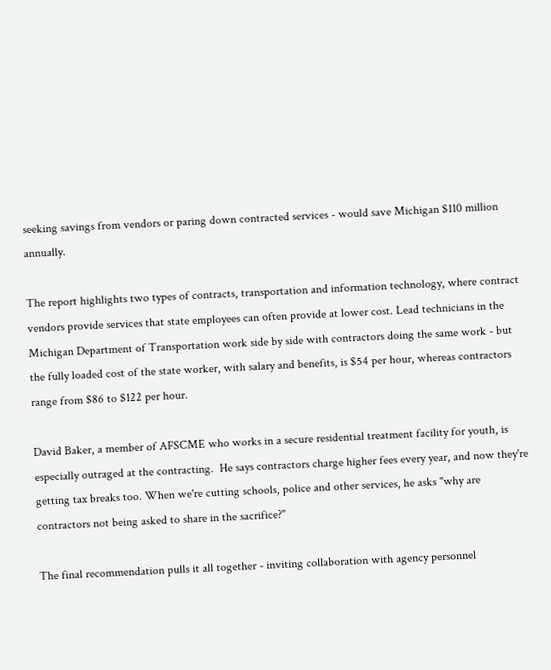seeking savings from vendors or paring down contracted services - would save Michigan $110 million annually.

The report highlights two types of contracts, transportation and information technology, where contract vendors provide services that state employees can often provide at lower cost. Lead technicians in the Michigan Department of Transportation work side by side with contractors doing the same work - but the fully loaded cost of the state worker, with salary and benefits, is $54 per hour, whereas contractors range from $86 to $122 per hour.

David Baker, a member of AFSCME who works in a secure residential treatment facility for youth, is especially outraged at the contracting.  He says contractors charge higher fees every year, and now they're getting tax breaks too. When we're cutting schools, police and other services, he asks "why are contractors not being asked to share in the sacrifice?"

The final recommendation pulls it all together - inviting collaboration with agency personnel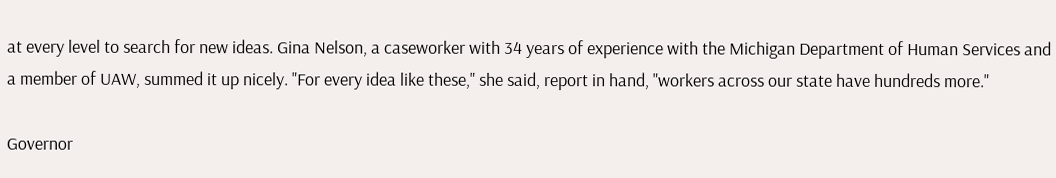at every level to search for new ideas. Gina Nelson, a caseworker with 34 years of experience with the Michigan Department of Human Services and a member of UAW, summed it up nicely. "For every idea like these," she said, report in hand, "workers across our state have hundreds more."

Governor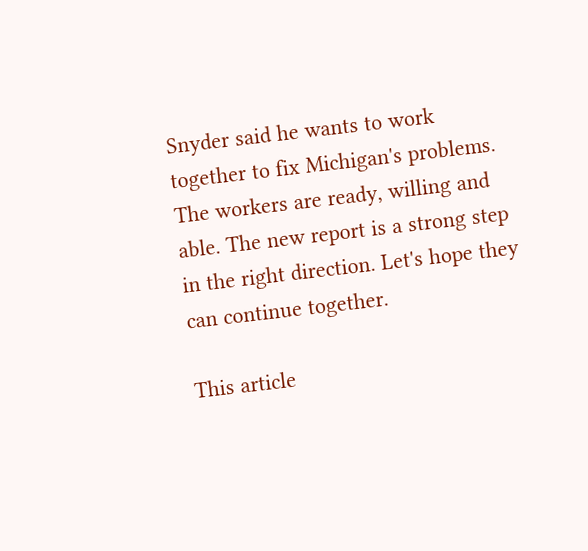Snyder said he wants to work together to fix Michigan's problems. The workers are ready, willing and able. The new report is a strong step in the right direction. Let's hope they can continue together.

This article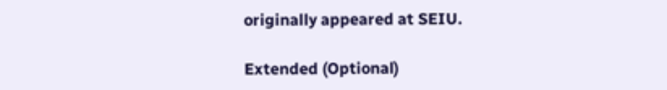originally appeared at SEIU.

Extended (Optional)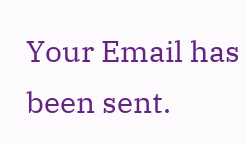Your Email has been sent.